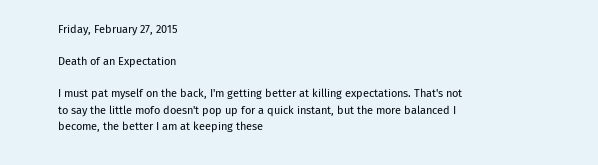Friday, February 27, 2015

Death of an Expectation

I must pat myself on the back, I'm getting better at killing expectations. That's not to say the little mofo doesn't pop up for a quick instant, but the more balanced I become, the better I am at keeping these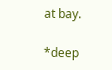at bay.

*deep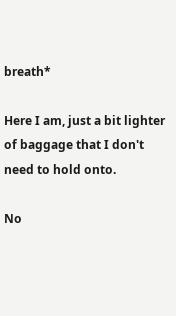breath*

Here I am, just a bit lighter of baggage that I don't need to hold onto.

No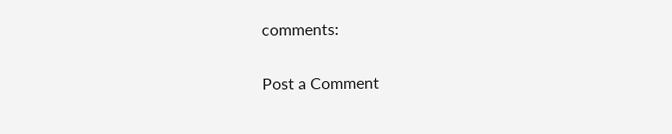comments:

Post a Comment